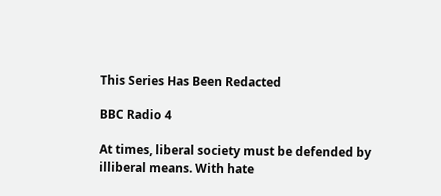This Series Has Been Redacted

BBC Radio 4

At times, liberal society must be defended by illiberal means. With hate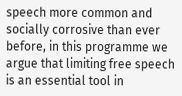speech more common and socially corrosive than ever before, in this programme we argue that limiting free speech is an essential tool in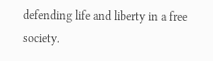defending life and liberty in a free society.